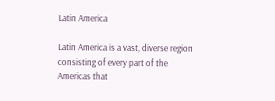Latin America

Latin America is a vast, diverse region consisting of every part of the Americas that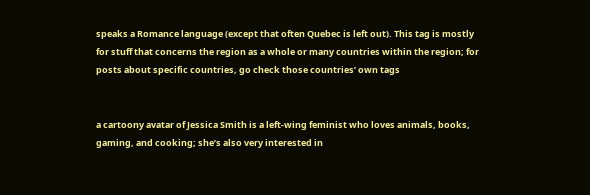speaks a Romance language (except that often Quebec is left out). This tag is mostly for stuff that concerns the region as a whole or many countries within the region; for posts about specific countries, go check those countries’ own tags


a cartoony avatar of Jessica Smith is a left-wing feminist who loves animals, books, gaming, and cooking; she’s also very interested in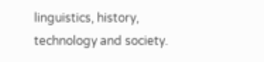linguistics, history, technology and society.